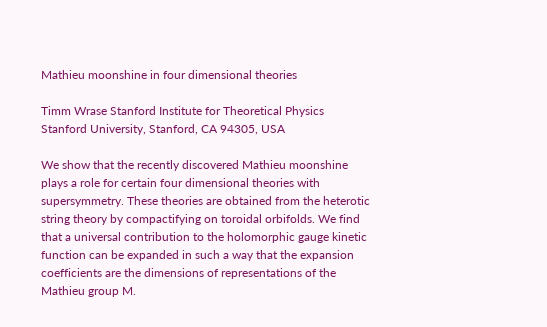Mathieu moonshine in four dimensional theories

Timm Wrase Stanford Institute for Theoretical Physics
Stanford University, Stanford, CA 94305, USA

We show that the recently discovered Mathieu moonshine plays a role for certain four dimensional theories with supersymmetry. These theories are obtained from the heterotic string theory by compactifying on toroidal orbifolds. We find that a universal contribution to the holomorphic gauge kinetic function can be expanded in such a way that the expansion coefficients are the dimensions of representations of the Mathieu group M.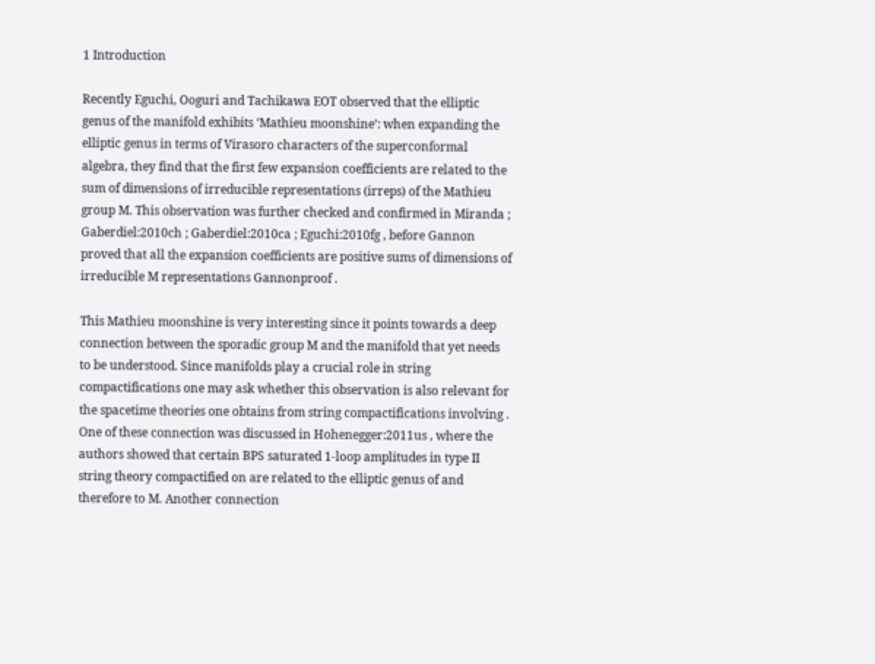1 Introduction

Recently Eguchi, Ooguri and Tachikawa EOT observed that the elliptic genus of the manifold exhibits ‘Mathieu moonshine’: when expanding the elliptic genus in terms of Virasoro characters of the superconformal algebra, they find that the first few expansion coefficients are related to the sum of dimensions of irreducible representations (irreps) of the Mathieu group M. This observation was further checked and confirmed in Miranda ; Gaberdiel:2010ch ; Gaberdiel:2010ca ; Eguchi:2010fg , before Gannon proved that all the expansion coefficients are positive sums of dimensions of irreducible M representations Gannonproof .

This Mathieu moonshine is very interesting since it points towards a deep connection between the sporadic group M and the manifold that yet needs to be understood. Since manifolds play a crucial role in string compactifications one may ask whether this observation is also relevant for the spacetime theories one obtains from string compactifications involving . One of these connection was discussed in Hohenegger:2011us , where the authors showed that certain BPS saturated 1-loop amplitudes in type II string theory compactified on are related to the elliptic genus of and therefore to M. Another connection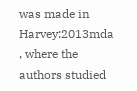was made in Harvey:2013mda , where the authors studied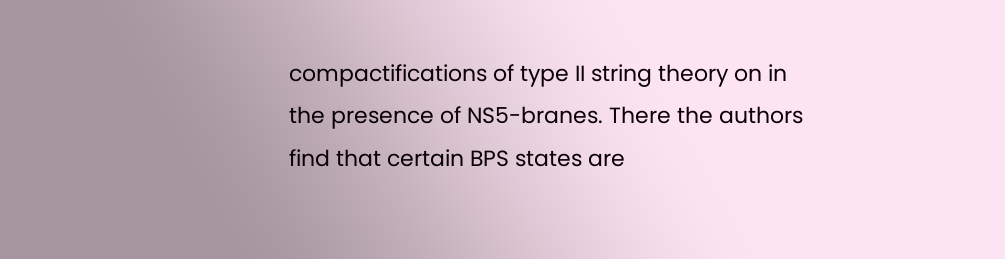compactifications of type II string theory on in the presence of NS5-branes. There the authors find that certain BPS states are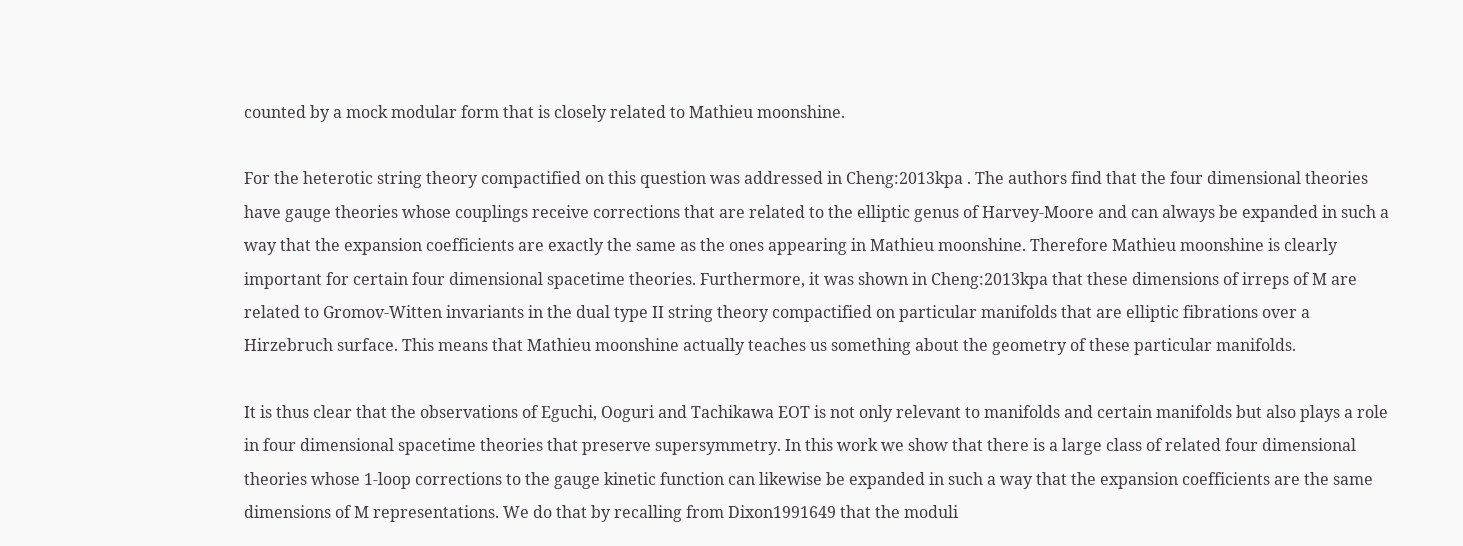counted by a mock modular form that is closely related to Mathieu moonshine.

For the heterotic string theory compactified on this question was addressed in Cheng:2013kpa . The authors find that the four dimensional theories have gauge theories whose couplings receive corrections that are related to the elliptic genus of Harvey-Moore and can always be expanded in such a way that the expansion coefficients are exactly the same as the ones appearing in Mathieu moonshine. Therefore Mathieu moonshine is clearly important for certain four dimensional spacetime theories. Furthermore, it was shown in Cheng:2013kpa that these dimensions of irreps of M are related to Gromov-Witten invariants in the dual type II string theory compactified on particular manifolds that are elliptic fibrations over a Hirzebruch surface. This means that Mathieu moonshine actually teaches us something about the geometry of these particular manifolds.

It is thus clear that the observations of Eguchi, Ooguri and Tachikawa EOT is not only relevant to manifolds and certain manifolds but also plays a role in four dimensional spacetime theories that preserve supersymmetry. In this work we show that there is a large class of related four dimensional theories whose 1-loop corrections to the gauge kinetic function can likewise be expanded in such a way that the expansion coefficients are the same dimensions of M representations. We do that by recalling from Dixon1991649 that the moduli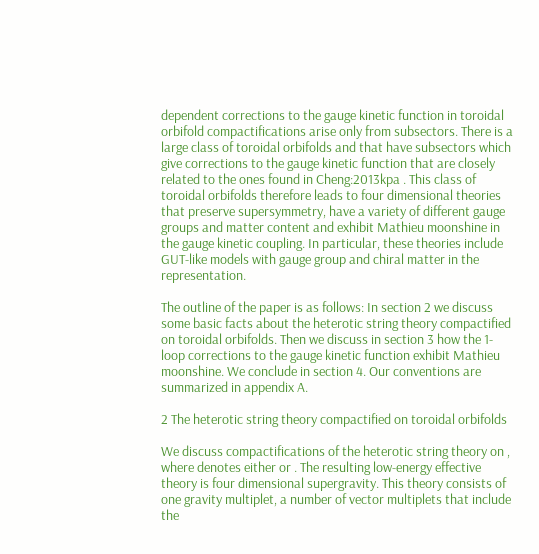dependent corrections to the gauge kinetic function in toroidal orbifold compactifications arise only from subsectors. There is a large class of toroidal orbifolds and that have subsectors which give corrections to the gauge kinetic function that are closely related to the ones found in Cheng:2013kpa . This class of toroidal orbifolds therefore leads to four dimensional theories that preserve supersymmetry, have a variety of different gauge groups and matter content and exhibit Mathieu moonshine in the gauge kinetic coupling. In particular, these theories include GUT-like models with gauge group and chiral matter in the representation.

The outline of the paper is as follows: In section 2 we discuss some basic facts about the heterotic string theory compactified on toroidal orbifolds. Then we discuss in section 3 how the 1-loop corrections to the gauge kinetic function exhibit Mathieu moonshine. We conclude in section 4. Our conventions are summarized in appendix A.

2 The heterotic string theory compactified on toroidal orbifolds

We discuss compactifications of the heterotic string theory on , where denotes either or . The resulting low-energy effective theory is four dimensional supergravity. This theory consists of one gravity multiplet, a number of vector multiplets that include the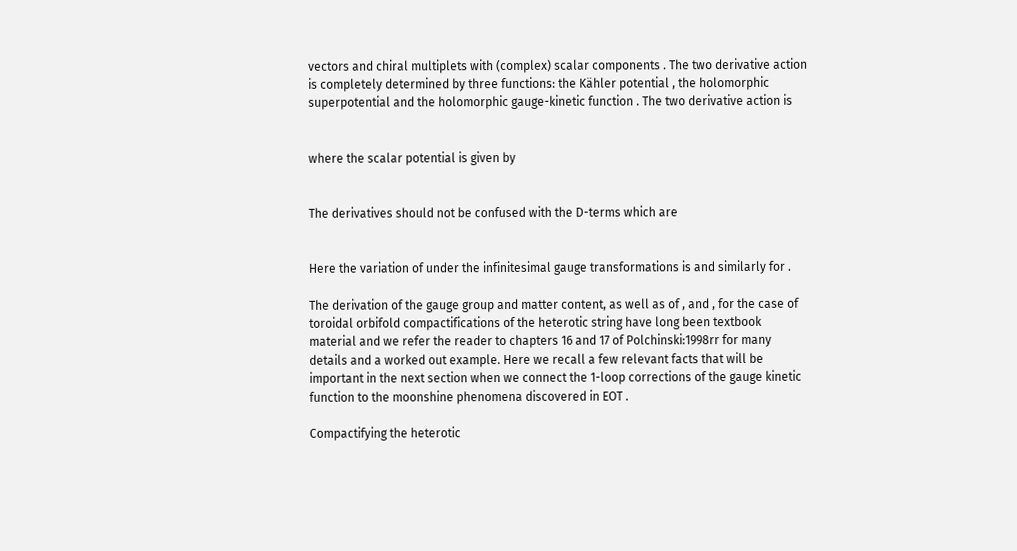vectors and chiral multiplets with (complex) scalar components . The two derivative action is completely determined by three functions: the Kähler potential , the holomorphic superpotential and the holomorphic gauge-kinetic function . The two derivative action is


where the scalar potential is given by


The derivatives should not be confused with the D-terms which are


Here the variation of under the infinitesimal gauge transformations is and similarly for .

The derivation of the gauge group and matter content, as well as of , and , for the case of toroidal orbifold compactifications of the heterotic string have long been textbook material and we refer the reader to chapters 16 and 17 of Polchinski:1998rr for many details and a worked out example. Here we recall a few relevant facts that will be important in the next section when we connect the 1-loop corrections of the gauge kinetic function to the moonshine phenomena discovered in EOT .

Compactifying the heterotic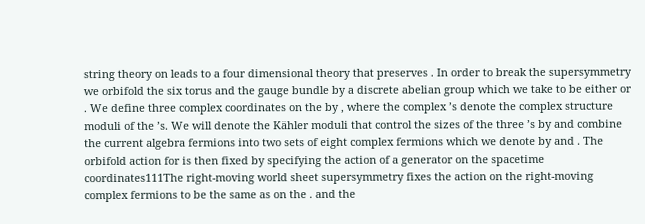string theory on leads to a four dimensional theory that preserves . In order to break the supersymmetry we orbifold the six torus and the gauge bundle by a discrete abelian group which we take to be either or . We define three complex coordinates on the by , where the complex ’s denote the complex structure moduli of the ’s. We will denote the Kähler moduli that control the sizes of the three ’s by and combine the current algebra fermions into two sets of eight complex fermions which we denote by and . The orbifold action for is then fixed by specifying the action of a generator on the spacetime coordinates111The right-moving world sheet supersymmetry fixes the action on the right-moving complex fermions to be the same as on the . and the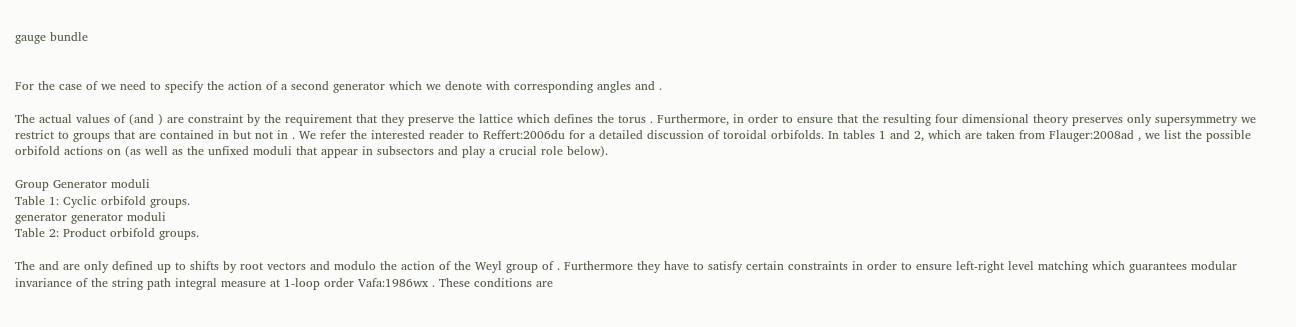gauge bundle


For the case of we need to specify the action of a second generator which we denote with corresponding angles and .

The actual values of (and ) are constraint by the requirement that they preserve the lattice which defines the torus . Furthermore, in order to ensure that the resulting four dimensional theory preserves only supersymmetry we restrict to groups that are contained in but not in . We refer the interested reader to Reffert:2006du for a detailed discussion of toroidal orbifolds. In tables 1 and 2, which are taken from Flauger:2008ad , we list the possible orbifold actions on (as well as the unfixed moduli that appear in subsectors and play a crucial role below).

Group Generator moduli
Table 1: Cyclic orbifold groups.
generator generator moduli
Table 2: Product orbifold groups.

The and are only defined up to shifts by root vectors and modulo the action of the Weyl group of . Furthermore they have to satisfy certain constraints in order to ensure left-right level matching which guarantees modular invariance of the string path integral measure at 1-loop order Vafa:1986wx . These conditions are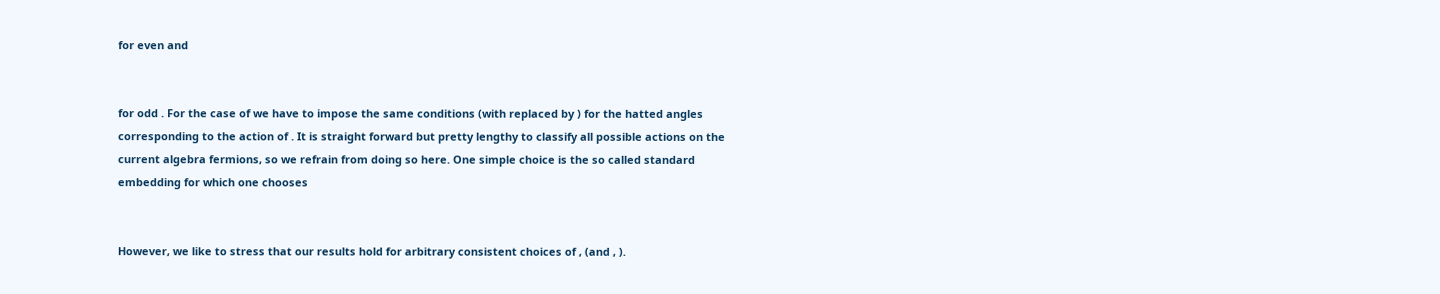for even and


for odd . For the case of we have to impose the same conditions (with replaced by ) for the hatted angles corresponding to the action of . It is straight forward but pretty lengthy to classify all possible actions on the current algebra fermions, so we refrain from doing so here. One simple choice is the so called standard embedding for which one chooses


However, we like to stress that our results hold for arbitrary consistent choices of , (and , ).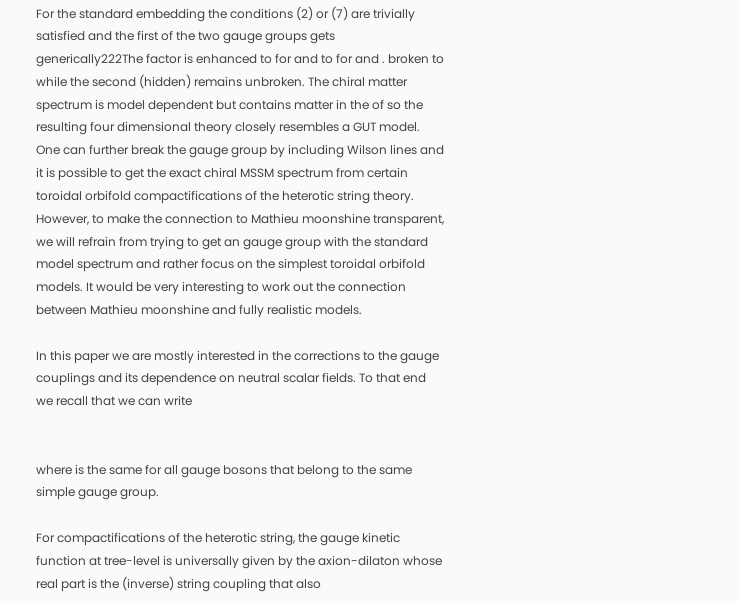For the standard embedding the conditions (2) or (7) are trivially satisfied and the first of the two gauge groups gets generically222The factor is enhanced to for and to for and . broken to while the second (hidden) remains unbroken. The chiral matter spectrum is model dependent but contains matter in the of so the resulting four dimensional theory closely resembles a GUT model. One can further break the gauge group by including Wilson lines and it is possible to get the exact chiral MSSM spectrum from certain toroidal orbifold compactifications of the heterotic string theory. However, to make the connection to Mathieu moonshine transparent, we will refrain from trying to get an gauge group with the standard model spectrum and rather focus on the simplest toroidal orbifold models. It would be very interesting to work out the connection between Mathieu moonshine and fully realistic models.

In this paper we are mostly interested in the corrections to the gauge couplings and its dependence on neutral scalar fields. To that end we recall that we can write


where is the same for all gauge bosons that belong to the same simple gauge group.

For compactifications of the heterotic string, the gauge kinetic function at tree-level is universally given by the axion-dilaton whose real part is the (inverse) string coupling that also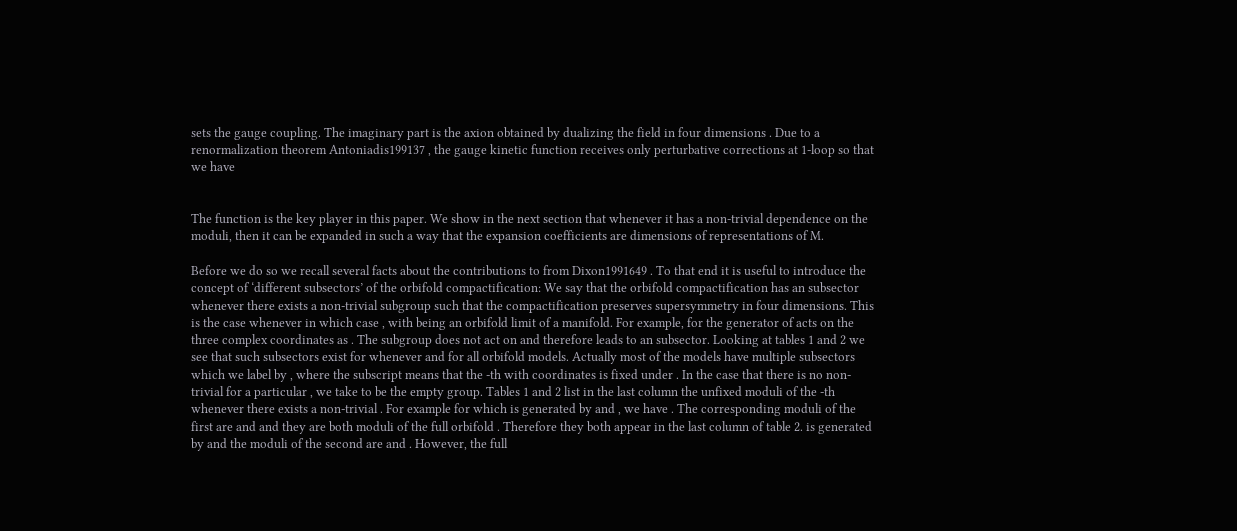sets the gauge coupling. The imaginary part is the axion obtained by dualizing the field in four dimensions . Due to a renormalization theorem Antoniadis199137 , the gauge kinetic function receives only perturbative corrections at 1-loop so that we have


The function is the key player in this paper. We show in the next section that whenever it has a non-trivial dependence on the moduli, then it can be expanded in such a way that the expansion coefficients are dimensions of representations of M.

Before we do so we recall several facts about the contributions to from Dixon1991649 . To that end it is useful to introduce the concept of ‘different subsectors’ of the orbifold compactification: We say that the orbifold compactification has an subsector whenever there exists a non-trivial subgroup such that the compactification preserves supersymmetry in four dimensions. This is the case whenever in which case , with being an orbifold limit of a manifold. For example, for the generator of acts on the three complex coordinates as . The subgroup does not act on and therefore leads to an subsector. Looking at tables 1 and 2 we see that such subsectors exist for whenever and for all orbifold models. Actually most of the models have multiple subsectors which we label by , where the subscript means that the -th with coordinates is fixed under . In the case that there is no non-trivial for a particular , we take to be the empty group. Tables 1 and 2 list in the last column the unfixed moduli of the -th whenever there exists a non-trivial . For example for which is generated by and , we have . The corresponding moduli of the first are and and they are both moduli of the full orbifold . Therefore they both appear in the last column of table 2. is generated by and the moduli of the second are and . However, the full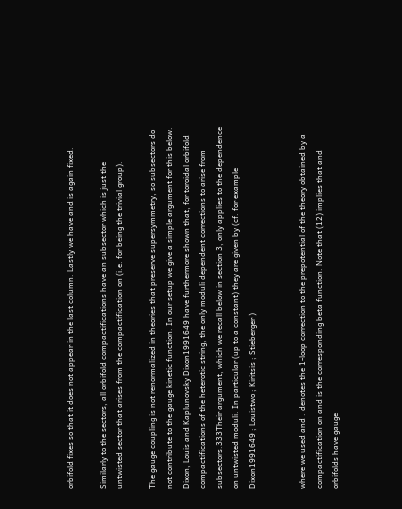orbifold fixes so that it does not appear in the last column. Lastly we have and is again fixed.

Similarly to the sectors, all orbifold compactifications have an subsector which is just the untwisted sector that arises from the compactification on (i.e. for being the trivial group).

The gauge coupling is not renormalized in theories that preserve supersymmetry, so subsectors do not contribute to the gauge kinetic function. In our setup we give a simple argument for this below. Dixon, Louis and Kaplunovsky Dixon1991649 have furthermore shown that, for toroidal orbifold compactifications of the heterotic string, the only moduli dependent corrections to arise from subsectors.333Their argument, which we recall below in section 3, only applies to the dependence on untwisted moduli. In particular (up to a constant) they are given by (cf. for example Dixon1991649 ; Louistwo ; Kiritsis ; Stieberger )


where we used and . denotes the 1-loop correction to the prepotential of the theory obtained by a compactification on and is the corresponding beta function. Note that (12) implies that and orbifolds have gauge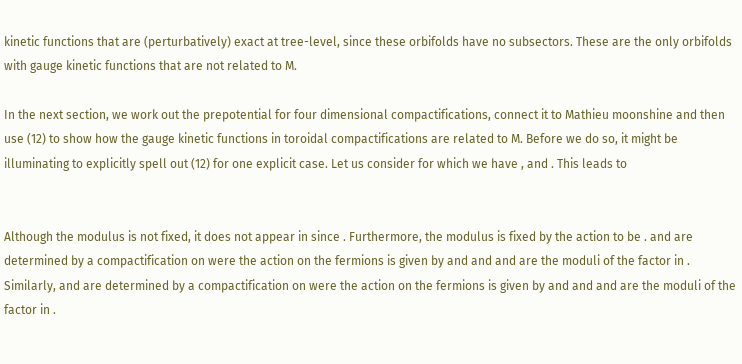kinetic functions that are (perturbatively) exact at tree-level, since these orbifolds have no subsectors. These are the only orbifolds with gauge kinetic functions that are not related to M.

In the next section, we work out the prepotential for four dimensional compactifications, connect it to Mathieu moonshine and then use (12) to show how the gauge kinetic functions in toroidal compactifications are related to M. Before we do so, it might be illuminating to explicitly spell out (12) for one explicit case. Let us consider for which we have , and . This leads to


Although the modulus is not fixed, it does not appear in since . Furthermore, the modulus is fixed by the action to be . and are determined by a compactification on were the action on the fermions is given by and and and are the moduli of the factor in . Similarly, and are determined by a compactification on were the action on the fermions is given by and and and are the moduli of the factor in .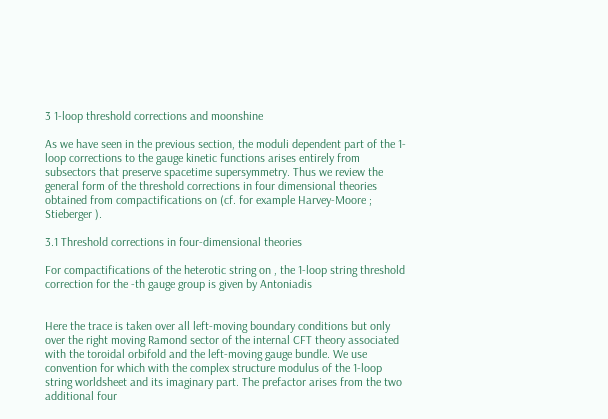3 1-loop threshold corrections and moonshine

As we have seen in the previous section, the moduli dependent part of the 1-loop corrections to the gauge kinetic functions arises entirely from subsectors that preserve spacetime supersymmetry. Thus we review the general form of the threshold corrections in four dimensional theories obtained from compactifications on (cf. for example Harvey-Moore ; Stieberger ).

3.1 Threshold corrections in four-dimensional theories

For compactifications of the heterotic string on , the 1-loop string threshold correction for the -th gauge group is given by Antoniadis


Here the trace is taken over all left-moving boundary conditions but only over the right moving Ramond sector of the internal CFT theory associated with the toroidal orbifold and the left-moving gauge bundle. We use convention for which with the complex structure modulus of the 1-loop string worldsheet and its imaginary part. The prefactor arises from the two additional four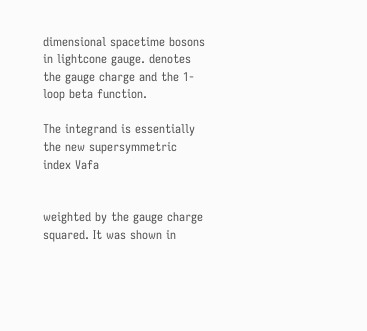dimensional spacetime bosons in lightcone gauge. denotes the gauge charge and the 1-loop beta function.

The integrand is essentially the new supersymmetric index Vafa


weighted by the gauge charge squared. It was shown in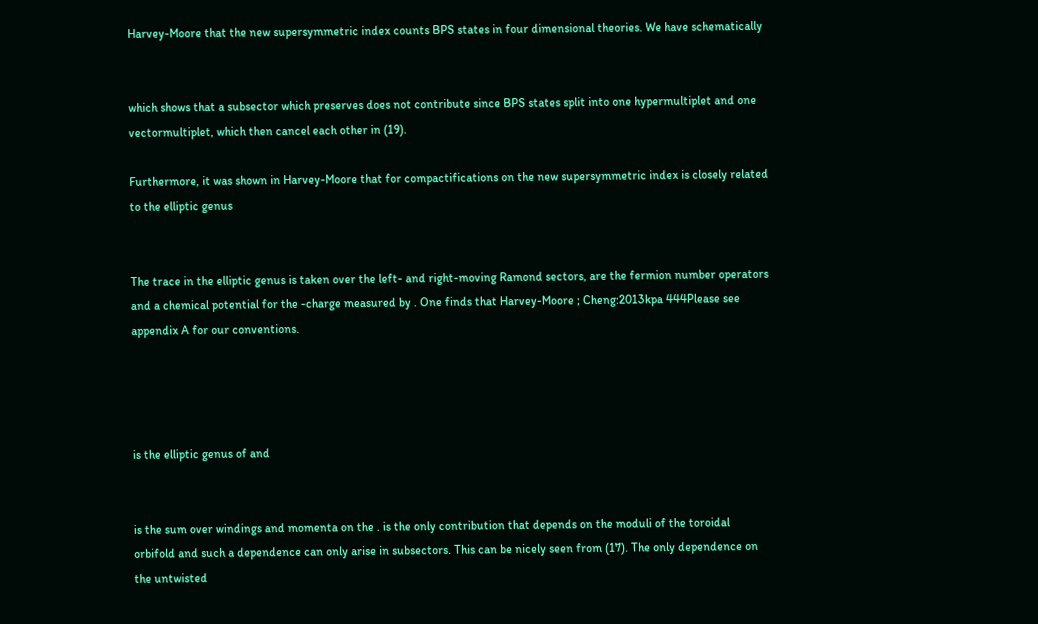Harvey-Moore that the new supersymmetric index counts BPS states in four dimensional theories. We have schematically


which shows that a subsector which preserves does not contribute since BPS states split into one hypermultiplet and one vectormultiplet, which then cancel each other in (19).

Furthermore, it was shown in Harvey-Moore that for compactifications on the new supersymmetric index is closely related to the elliptic genus


The trace in the elliptic genus is taken over the left- and right-moving Ramond sectors, are the fermion number operators and a chemical potential for the -charge measured by . One finds that Harvey-Moore ; Cheng:2013kpa 444Please see appendix A for our conventions.




is the elliptic genus of and


is the sum over windings and momenta on the . is the only contribution that depends on the moduli of the toroidal orbifold and such a dependence can only arise in subsectors. This can be nicely seen from (17). The only dependence on the untwisted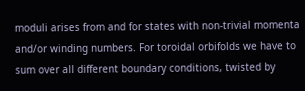moduli arises from and for states with non-trivial momenta and/or winding numbers. For toroidal orbifolds we have to sum over all different boundary conditions, twisted by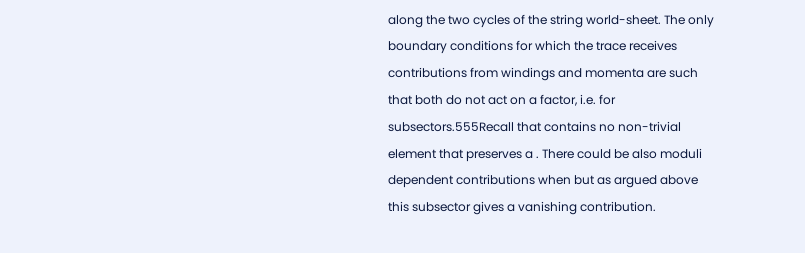along the two cycles of the string world-sheet. The only boundary conditions for which the trace receives contributions from windings and momenta are such that both do not act on a factor, i.e. for subsectors.555Recall that contains no non-trivial element that preserves a . There could be also moduli dependent contributions when but as argued above this subsector gives a vanishing contribution.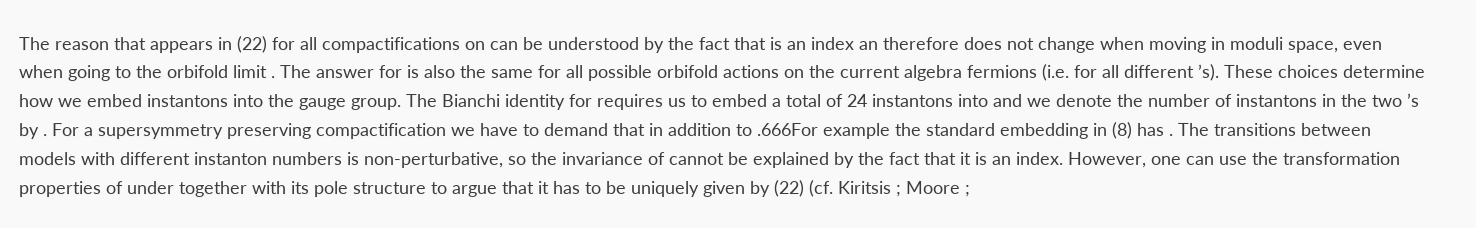The reason that appears in (22) for all compactifications on can be understood by the fact that is an index an therefore does not change when moving in moduli space, even when going to the orbifold limit . The answer for is also the same for all possible orbifold actions on the current algebra fermions (i.e. for all different ’s). These choices determine how we embed instantons into the gauge group. The Bianchi identity for requires us to embed a total of 24 instantons into and we denote the number of instantons in the two ’s by . For a supersymmetry preserving compactification we have to demand that in addition to .666For example the standard embedding in (8) has . The transitions between models with different instanton numbers is non-perturbative, so the invariance of cannot be explained by the fact that it is an index. However, one can use the transformation properties of under together with its pole structure to argue that it has to be uniquely given by (22) (cf. Kiritsis ; Moore ;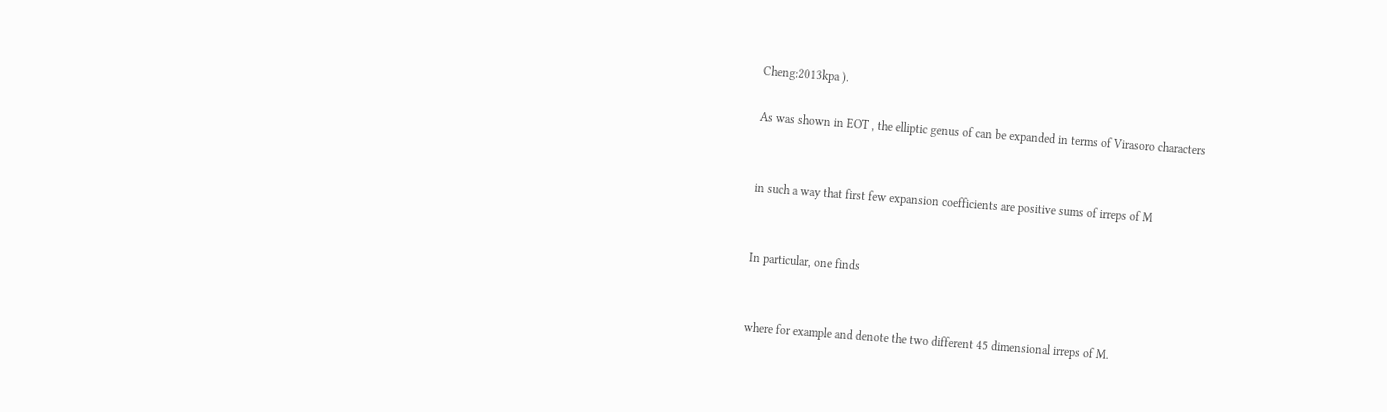Cheng:2013kpa ).

As was shown in EOT , the elliptic genus of can be expanded in terms of Virasoro characters


in such a way that first few expansion coefficients are positive sums of irreps of M


In particular, one finds


where for example and denote the two different 45 dimensional irreps of M.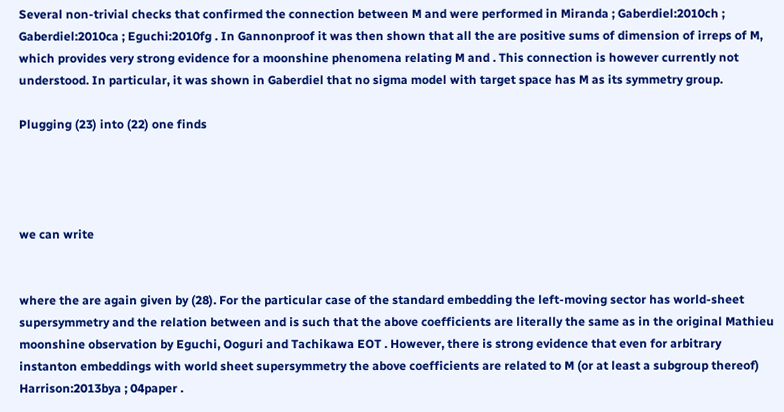Several non-trivial checks that confirmed the connection between M and were performed in Miranda ; Gaberdiel:2010ch ; Gaberdiel:2010ca ; Eguchi:2010fg . In Gannonproof it was then shown that all the are positive sums of dimension of irreps of M, which provides very strong evidence for a moonshine phenomena relating M and . This connection is however currently not understood. In particular, it was shown in Gaberdiel that no sigma model with target space has M as its symmetry group.

Plugging (23) into (22) one finds




we can write


where the are again given by (28). For the particular case of the standard embedding the left-moving sector has world-sheet supersymmetry and the relation between and is such that the above coefficients are literally the same as in the original Mathieu moonshine observation by Eguchi, Ooguri and Tachikawa EOT . However, there is strong evidence that even for arbitrary instanton embeddings with world sheet supersymmetry the above coefficients are related to M (or at least a subgroup thereof) Harrison:2013bya ; 04paper .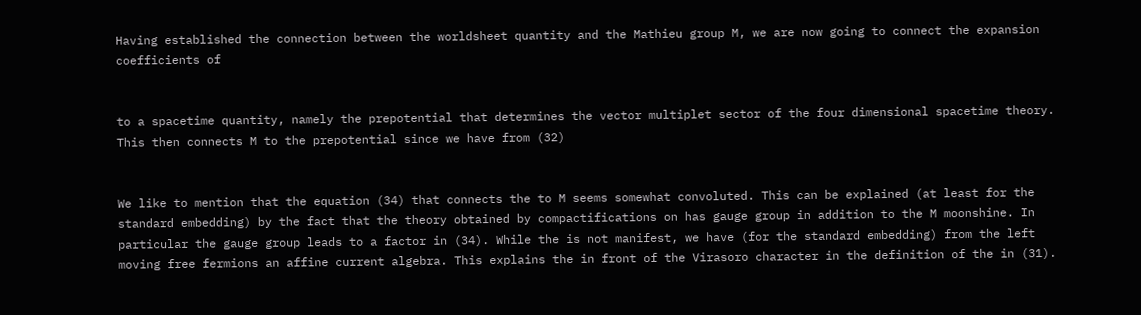Having established the connection between the worldsheet quantity and the Mathieu group M, we are now going to connect the expansion coefficients of


to a spacetime quantity, namely the prepotential that determines the vector multiplet sector of the four dimensional spacetime theory. This then connects M to the prepotential since we have from (32)


We like to mention that the equation (34) that connects the to M seems somewhat convoluted. This can be explained (at least for the standard embedding) by the fact that the theory obtained by compactifications on has gauge group in addition to the M moonshine. In particular the gauge group leads to a factor in (34). While the is not manifest, we have (for the standard embedding) from the left moving free fermions an affine current algebra. This explains the in front of the Virasoro character in the definition of the in (31).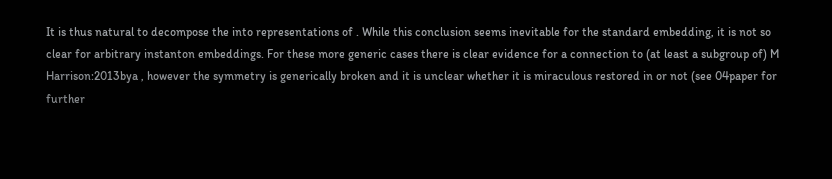It is thus natural to decompose the into representations of . While this conclusion seems inevitable for the standard embedding, it is not so clear for arbitrary instanton embeddings. For these more generic cases there is clear evidence for a connection to (at least a subgroup of) M Harrison:2013bya , however the symmetry is generically broken and it is unclear whether it is miraculous restored in or not (see 04paper for further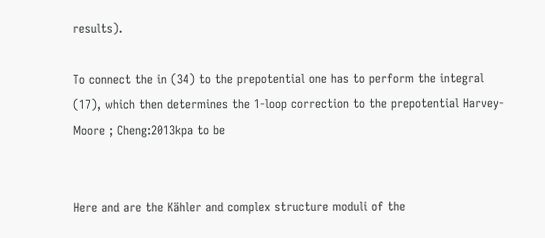results).

To connect the in (34) to the prepotential one has to perform the integral (17), which then determines the 1-loop correction to the prepotential Harvey-Moore ; Cheng:2013kpa to be


Here and are the Kähler and complex structure moduli of the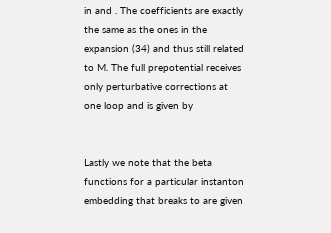in and . The coefficients are exactly the same as the ones in the expansion (34) and thus still related to M. The full prepotential receives only perturbative corrections at one loop and is given by


Lastly we note that the beta functions for a particular instanton embedding that breaks to are given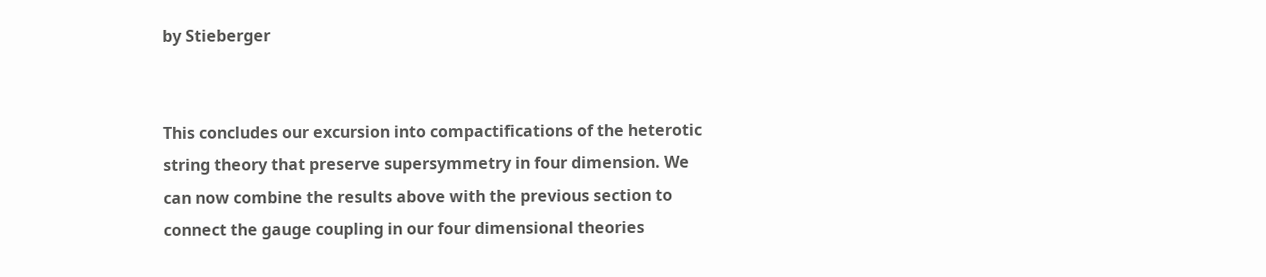by Stieberger


This concludes our excursion into compactifications of the heterotic string theory that preserve supersymmetry in four dimension. We can now combine the results above with the previous section to connect the gauge coupling in our four dimensional theories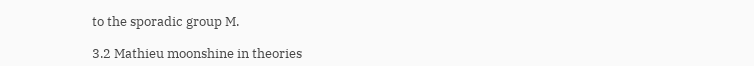to the sporadic group M.

3.2 Mathieu moonshine in theories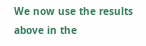We now use the results above in the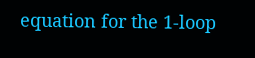equation for the 1-loop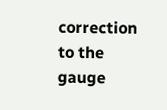correction to the gauge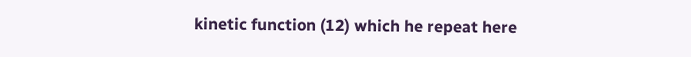kinetic function (12) which he repeat here